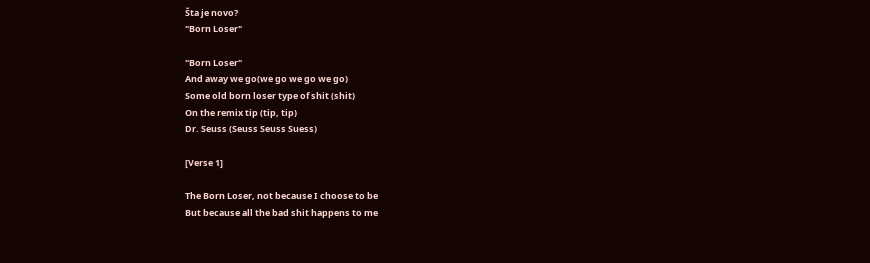Šta je novo?
"Born Loser"

"Born Loser"
And away we go(we go we go we go)
Some old born loser type of shit (shit)
On the remix tip (tip, tip)
Dr. Seuss (Seuss Seuss Suess)

[Verse 1]

The Born Loser, not because I choose to be
But because all the bad shit happens to me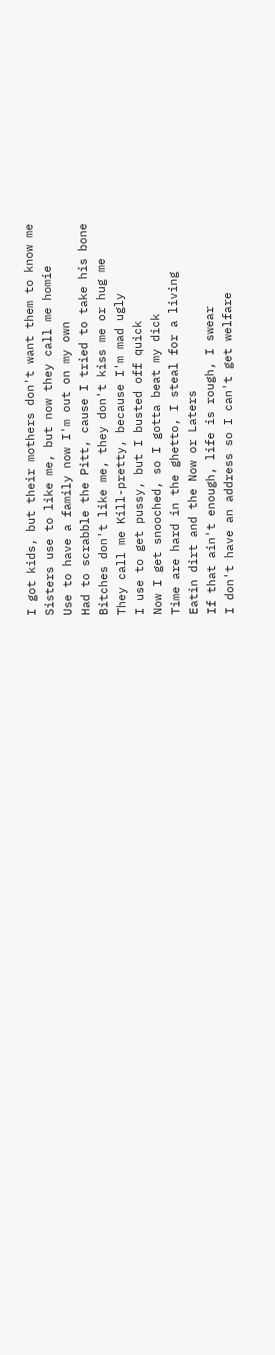I got kids, but their mothers don't want them to know me
Sisters use to like me, but now they call me homie
Use to have a family now I'm out on my own
Had to scrabble the Pitt, cause I tried to take his bone
Bitches don't like me, they don't kiss me or hug me
They call me Kill-pretty, because I'm mad ugly
I use to get pussy, but I busted off quick
Now I get snooched, so I gotta beat my dick
Time are hard in the ghetto, I steal for a living
Eatin dirt and the Now or Laters
If that ain't enough, life is rough, I swear
I don't have an address so I can't get welfare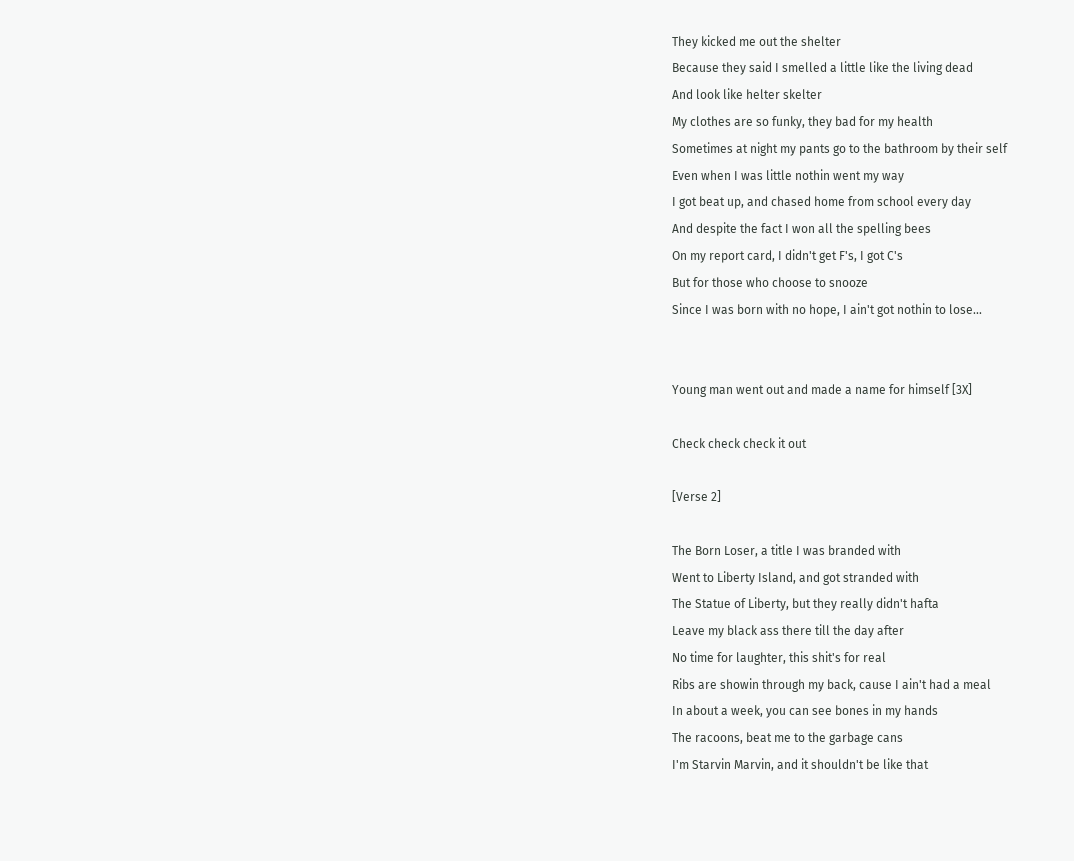They kicked me out the shelter
Because they said I smelled a little like the living dead
And look like helter skelter
My clothes are so funky, they bad for my health
Sometimes at night my pants go to the bathroom by their self
Even when I was little nothin went my way
I got beat up, and chased home from school every day
And despite the fact I won all the spelling bees
On my report card, I didn't get F's, I got C's
But for those who choose to snooze
Since I was born with no hope, I ain't got nothin to lose...


Young man went out and made a name for himself [3X]

Check check check it out

[Verse 2]

The Born Loser, a title I was branded with
Went to Liberty Island, and got stranded with
The Statue of Liberty, but they really didn't hafta
Leave my black ass there till the day after
No time for laughter, this shit's for real
Ribs are showin through my back, cause I ain't had a meal
In about a week, you can see bones in my hands
The racoons, beat me to the garbage cans
I'm Starvin Marvin, and it shouldn't be like that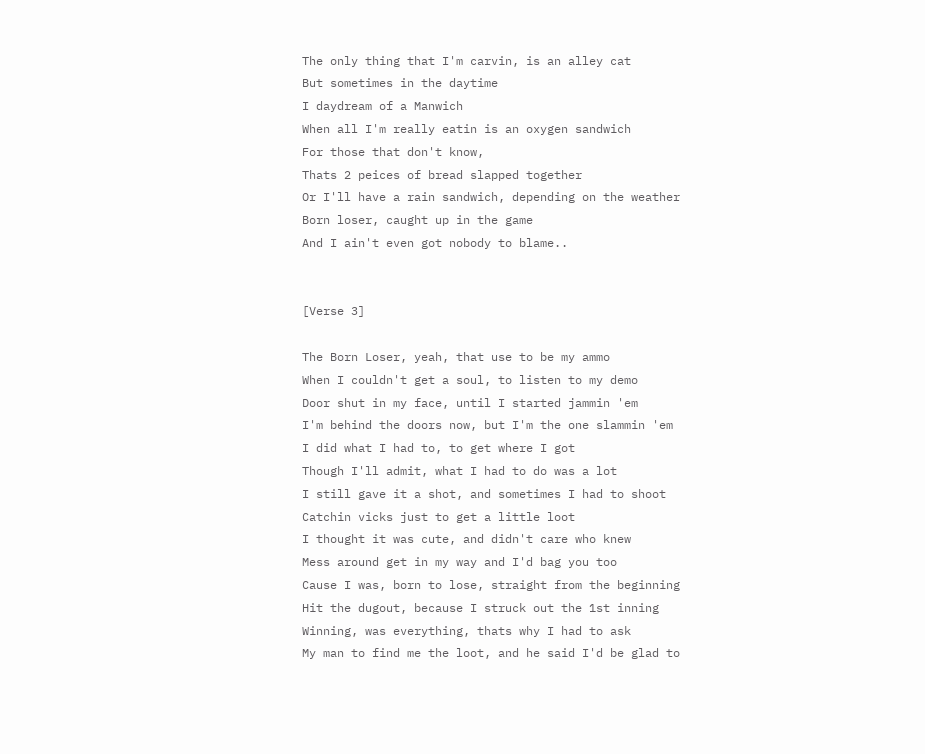The only thing that I'm carvin, is an alley cat
But sometimes in the daytime
I daydream of a Manwich
When all I'm really eatin is an oxygen sandwich
For those that don't know,
Thats 2 peices of bread slapped together
Or I'll have a rain sandwich, depending on the weather
Born loser, caught up in the game
And I ain't even got nobody to blame..


[Verse 3]

The Born Loser, yeah, that use to be my ammo
When I couldn't get a soul, to listen to my demo
Door shut in my face, until I started jammin 'em
I'm behind the doors now, but I'm the one slammin 'em
I did what I had to, to get where I got
Though I'll admit, what I had to do was a lot
I still gave it a shot, and sometimes I had to shoot
Catchin vicks just to get a little loot
I thought it was cute, and didn't care who knew
Mess around get in my way and I'd bag you too
Cause I was, born to lose, straight from the beginning
Hit the dugout, because I struck out the 1st inning
Winning, was everything, thats why I had to ask
My man to find me the loot, and he said I'd be glad to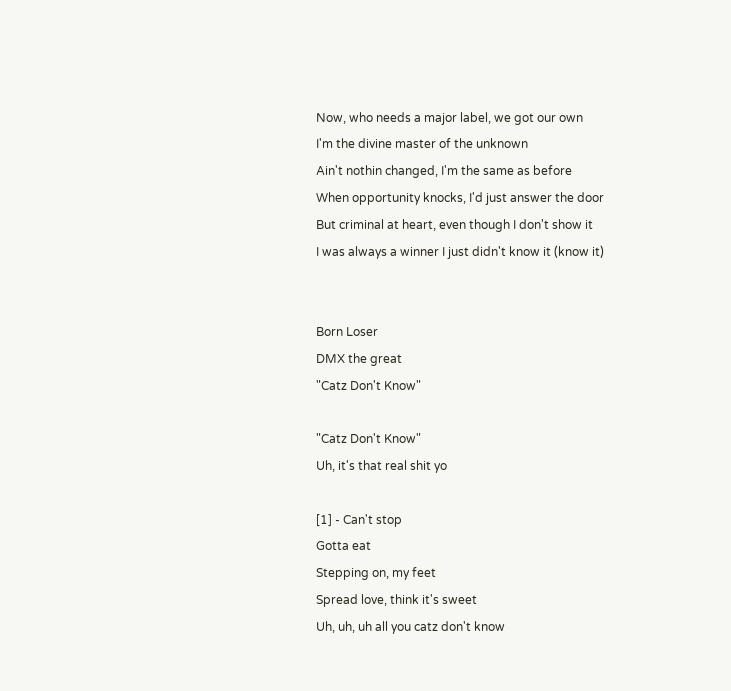Now, who needs a major label, we got our own
I'm the divine master of the unknown
Ain't nothin changed, I'm the same as before
When opportunity knocks, I'd just answer the door
But criminal at heart, even though I don't show it
I was always a winner I just didn't know it (know it)


Born Loser
DMX the great
"Catz Don't Know"

"Catz Don't Know"
Uh, it's that real shit yo

[1] - Can't stop
Gotta eat
Stepping on, my feet
Spread love, think it's sweet
Uh, uh, uh all you catz don't know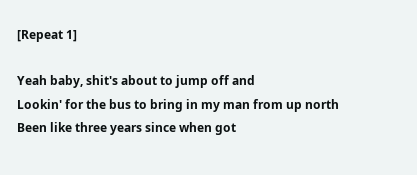[Repeat 1]

Yeah baby, shit's about to jump off and
Lookin' for the bus to bring in my man from up north
Been like three years since when got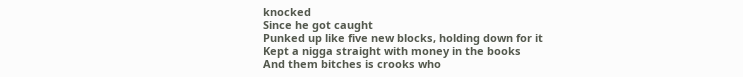knocked
Since he got caught
Punked up like five new blocks, holding down for it
Kept a nigga straight with money in the books
And them bitches is crooks who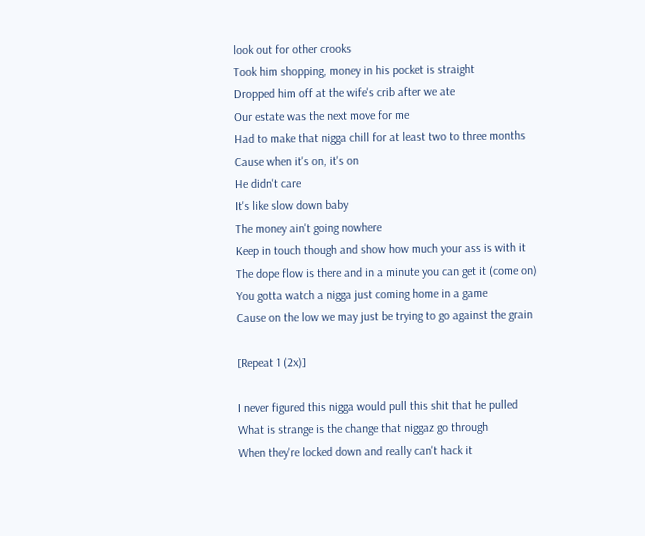look out for other crooks
Took him shopping, money in his pocket is straight
Dropped him off at the wife's crib after we ate
Our estate was the next move for me
Had to make that nigga chill for at least two to three months
Cause when it's on, it's on
He didn't care
It's like slow down baby
The money ain't going nowhere
Keep in touch though and show how much your ass is with it
The dope flow is there and in a minute you can get it (come on)
You gotta watch a nigga just coming home in a game
Cause on the low we may just be trying to go against the grain

[Repeat 1 (2x)]

I never figured this nigga would pull this shit that he pulled
What is strange is the change that niggaz go through
When they're locked down and really can't hack it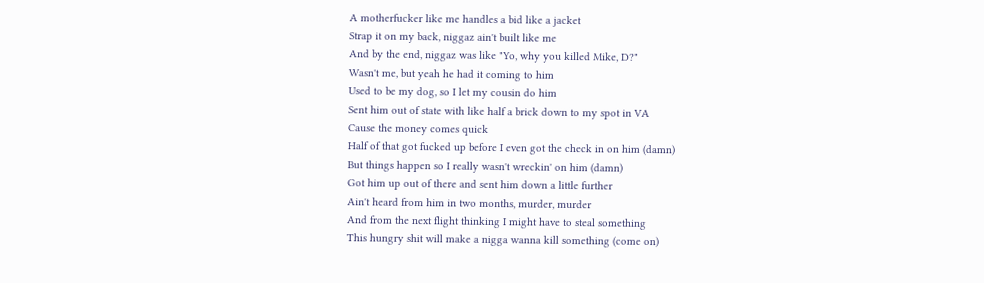A motherfucker like me handles a bid like a jacket
Strap it on my back, niggaz ain't built like me
And by the end, niggaz was like "Yo, why you killed Mike, D?"
Wasn't me, but yeah he had it coming to him
Used to be my dog, so I let my cousin do him
Sent him out of state with like half a brick down to my spot in VA
Cause the money comes quick
Half of that got fucked up before I even got the check in on him (damn)
But things happen so I really wasn't wreckin' on him (damn)
Got him up out of there and sent him down a little further
Ain't heard from him in two months, murder, murder
And from the next flight thinking I might have to steal something
This hungry shit will make a nigga wanna kill something (come on)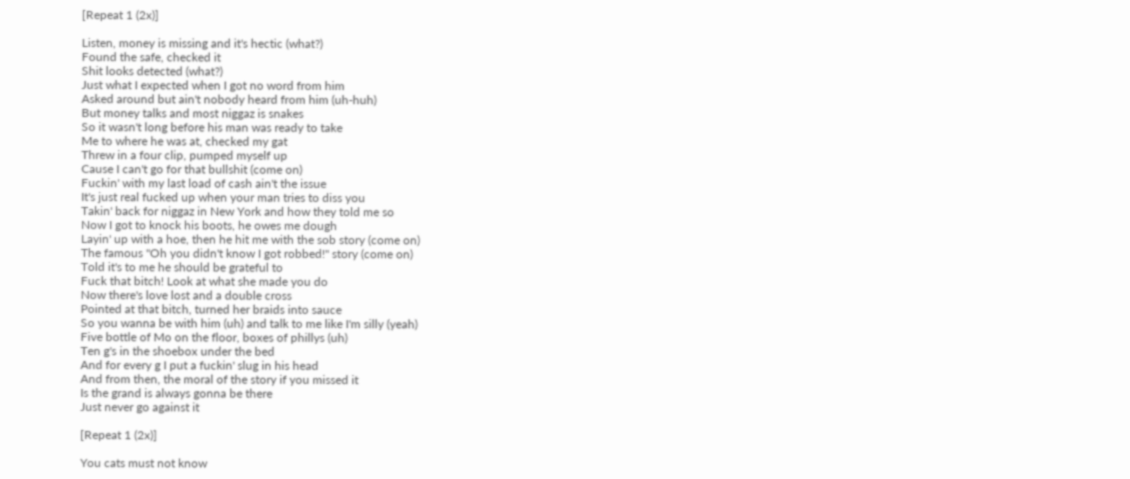[Repeat 1 (2x)]

Listen, money is missing and it's hectic (what?)
Found the safe, checked it
Shit looks detected (what?)
Just what I expected when I got no word from him
Asked around but ain't nobody heard from him (uh-huh)
But money talks and most niggaz is snakes
So it wasn't long before his man was ready to take
Me to where he was at, checked my gat
Threw in a four clip, pumped myself up
Cause I can't go for that bullshit (come on)
Fuckin' with my last load of cash ain't the issue
It's just real fucked up when your man tries to diss you
Takin' back for niggaz in New York and how they told me so
Now I got to knock his boots, he owes me dough
Layin' up with a hoe, then he hit me with the sob story (come on)
The famous "Oh you didn't know I got robbed!" story (come on)
Told it's to me he should be grateful to
Fuck that bitch! Look at what she made you do
Now there's love lost and a double cross
Pointed at that bitch, turned her braids into sauce
So you wanna be with him (uh) and talk to me like I'm silly (yeah)
Five bottle of Mo on the floor, boxes of phillys (uh)
Ten g's in the shoebox under the bed
And for every g I put a fuckin' slug in his head
And from then, the moral of the story if you missed it
Is the grand is always gonna be there
Just never go against it

[Repeat 1 (2x)]

You cats must not know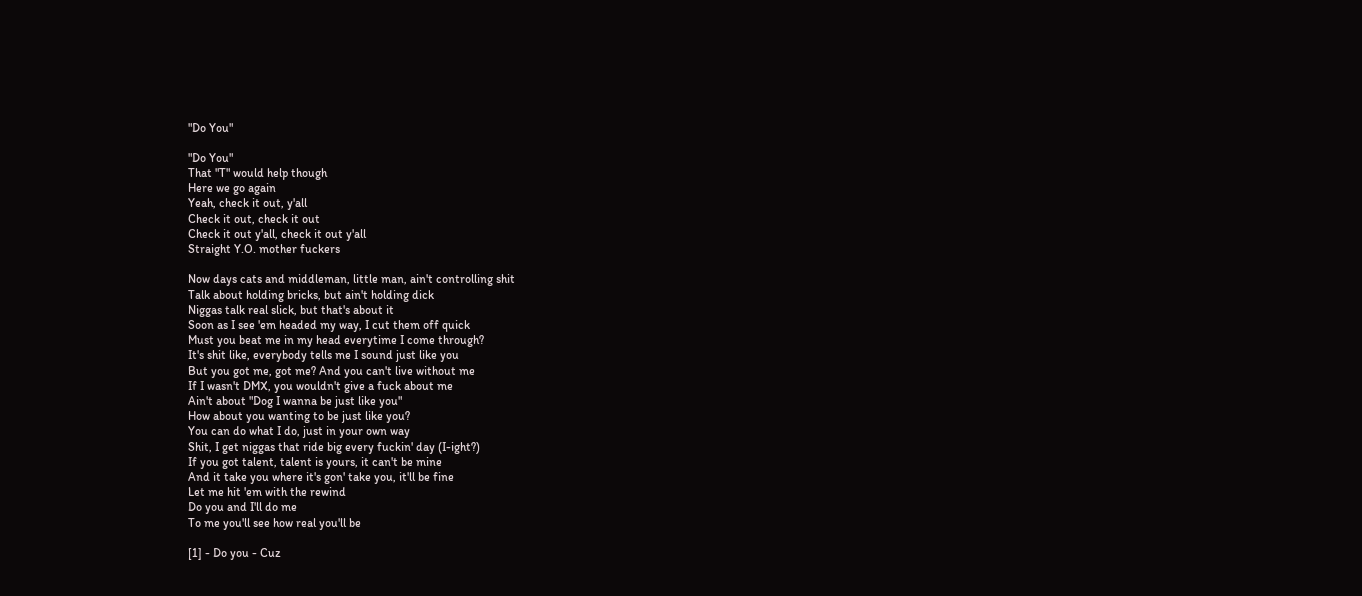"Do You"

"Do You"
That "T" would help though
Here we go again
Yeah, check it out, y'all
Check it out, check it out
Check it out y'all, check it out y'all
Straight Y.O. mother fuckers

Now days cats and middleman, little man, ain't controlling shit
Talk about holding bricks, but ain't holding dick
Niggas talk real slick, but that's about it
Soon as I see 'em headed my way, I cut them off quick
Must you beat me in my head everytime I come through?
It's shit like, everybody tells me I sound just like you
But you got me, got me? And you can't live without me
If I wasn't DMX, you wouldn't give a fuck about me
Ain't about "Dog I wanna be just like you"
How about you wanting to be just like you?
You can do what I do, just in your own way
Shit, I get niggas that ride big every fuckin' day (I-ight?)
If you got talent, talent is yours, it can't be mine
And it take you where it's gon' take you, it'll be fine
Let me hit 'em with the rewind
Do you and I'll do me
To me you'll see how real you'll be

[1] - Do you - Cuz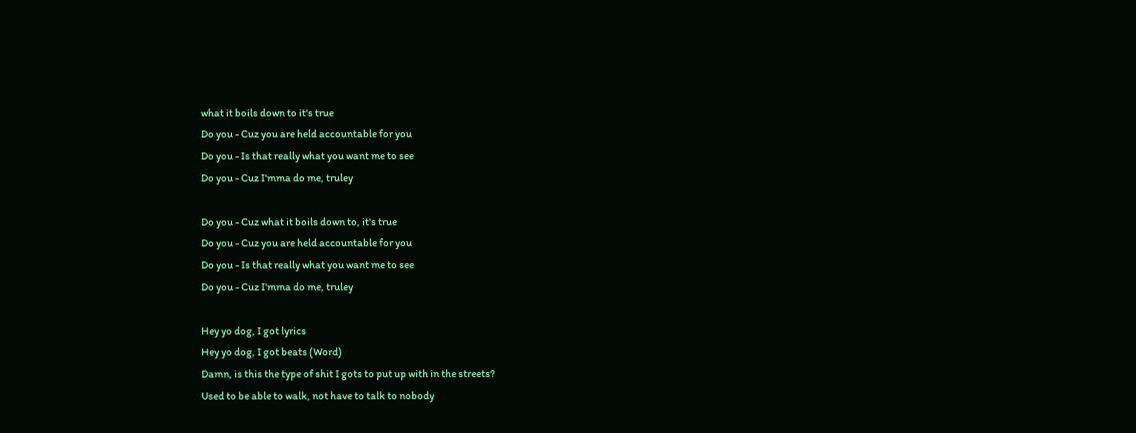what it boils down to it's true
Do you - Cuz you are held accountable for you
Do you - Is that really what you want me to see
Do you - Cuz I'mma do me, truley

Do you - Cuz what it boils down to, it's true
Do you - Cuz you are held accountable for you
Do you - Is that really what you want me to see
Do you - Cuz I'mma do me, truley

Hey yo dog, I got lyrics
Hey yo dog, I got beats (Word)
Damn, is this the type of shit I gots to put up with in the streets?
Used to be able to walk, not have to talk to nobody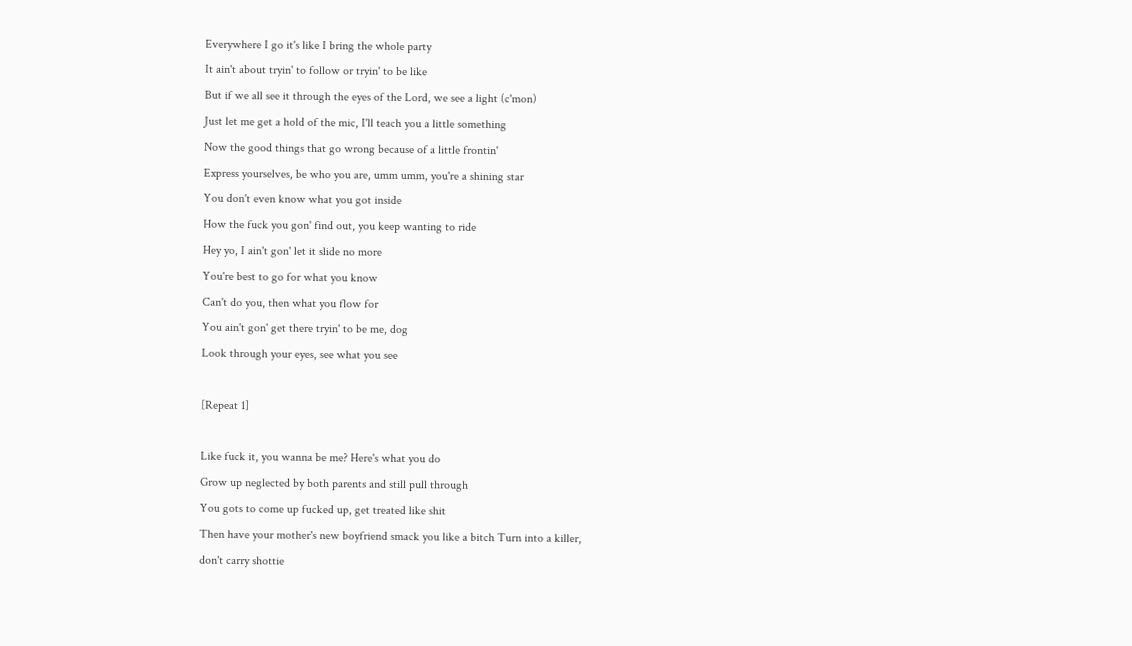Everywhere I go it's like I bring the whole party
It ain't about tryin' to follow or tryin' to be like
But if we all see it through the eyes of the Lord, we see a light (c'mon)
Just let me get a hold of the mic, I'll teach you a little something
Now the good things that go wrong because of a little frontin'
Express yourselves, be who you are, umm umm, you're a shining star
You don't even know what you got inside
How the fuck you gon' find out, you keep wanting to ride
Hey yo, I ain't gon' let it slide no more
You're best to go for what you know
Can't do you, then what you flow for
You ain't gon' get there tryin' to be me, dog
Look through your eyes, see what you see

[Repeat 1]

Like fuck it, you wanna be me? Here's what you do
Grow up neglected by both parents and still pull through
You gots to come up fucked up, get treated like shit
Then have your mother's new boyfriend smack you like a bitch Turn into a killer,
don't carry shottie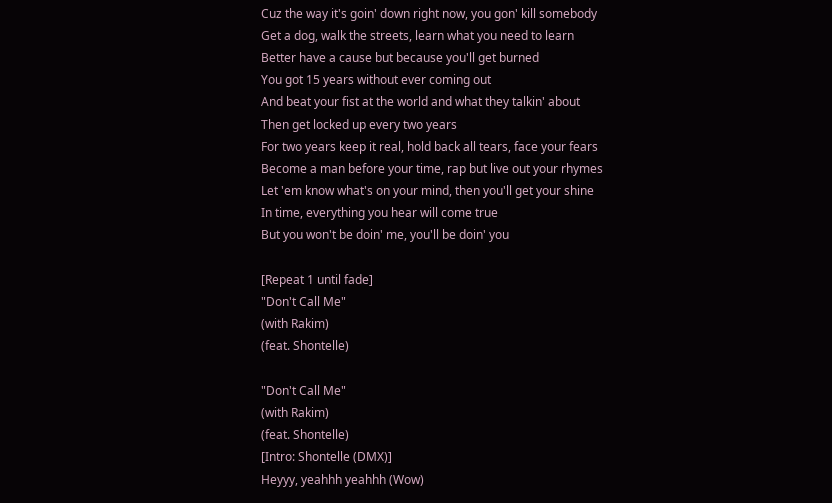Cuz the way it's goin' down right now, you gon' kill somebody
Get a dog, walk the streets, learn what you need to learn
Better have a cause but because you'll get burned
You got 15 years without ever coming out
And beat your fist at the world and what they talkin' about
Then get locked up every two years
For two years keep it real, hold back all tears, face your fears
Become a man before your time, rap but live out your rhymes
Let 'em know what's on your mind, then you'll get your shine
In time, everything you hear will come true
But you won't be doin' me, you'll be doin' you

[Repeat 1 until fade]
"Don't Call Me"
(with Rakim)
(feat. Shontelle)

"Don't Call Me"
(with Rakim)
(feat. Shontelle)
[Intro: Shontelle (DMX)]
Heyyy, yeahhh yeahhh (Wow)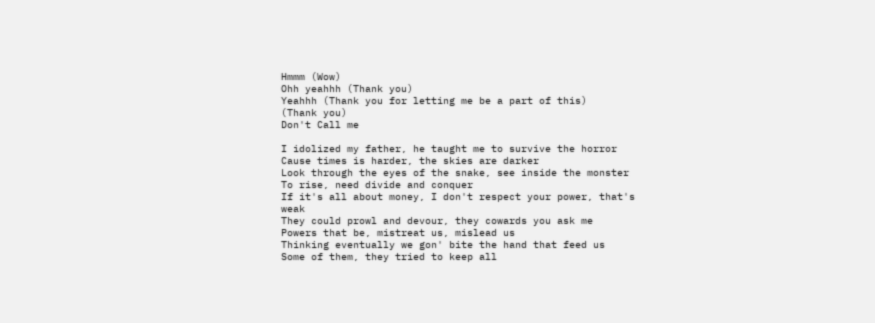Hmmm (Wow)
Ohh yeahhh (Thank you)
Yeahhh (Thank you for letting me be a part of this)
(Thank you)
Don't Call me

I idolized my father, he taught me to survive the horror
Cause times is harder, the skies are darker
Look through the eyes of the snake, see inside the monster
To rise, need divide and conquer
If it's all about money, I don't respect your power, that's weak
They could prowl and devour, they cowards you ask me
Powers that be, mistreat us, mislead us
Thinking eventually we gon' bite the hand that feed us
Some of them, they tried to keep all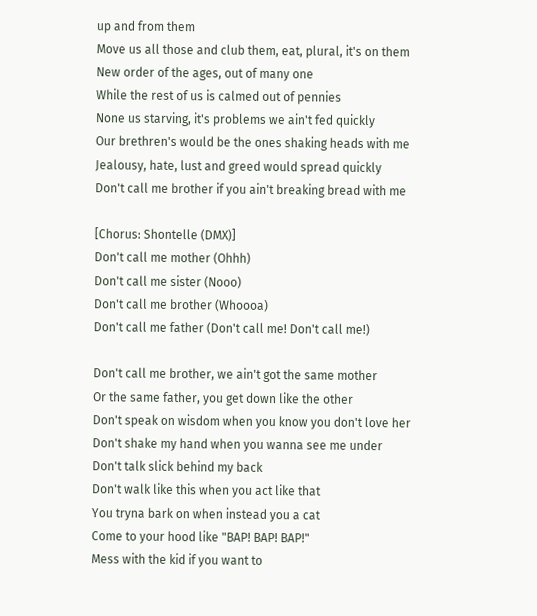up and from them
Move us all those and club them, eat, plural, it's on them
New order of the ages, out of many one
While the rest of us is calmed out of pennies
None us starving, it's problems we ain't fed quickly
Our brethren's would be the ones shaking heads with me
Jealousy, hate, lust and greed would spread quickly
Don't call me brother if you ain't breaking bread with me

[Chorus: Shontelle (DMX)]
Don't call me mother (Ohhh)
Don't call me sister (Nooo)
Don't call me brother (Whoooa)
Don't call me father (Don't call me! Don't call me!)

Don't call me brother, we ain't got the same mother
Or the same father, you get down like the other
Don't speak on wisdom when you know you don't love her
Don't shake my hand when you wanna see me under
Don't talk slick behind my back
Don't walk like this when you act like that
You tryna bark on when instead you a cat
Come to your hood like "BAP! BAP! BAP!"
Mess with the kid if you want to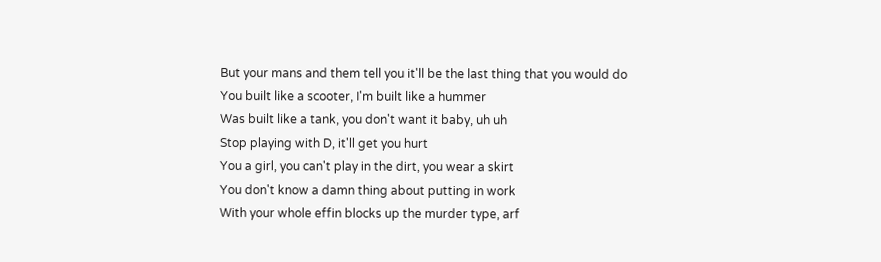But your mans and them tell you it'll be the last thing that you would do
You built like a scooter, I'm built like a hummer
Was built like a tank, you don't want it baby, uh uh
Stop playing with D, it'll get you hurt
You a girl, you can't play in the dirt, you wear a skirt
You don't know a damn thing about putting in work
With your whole effin blocks up the murder type, arf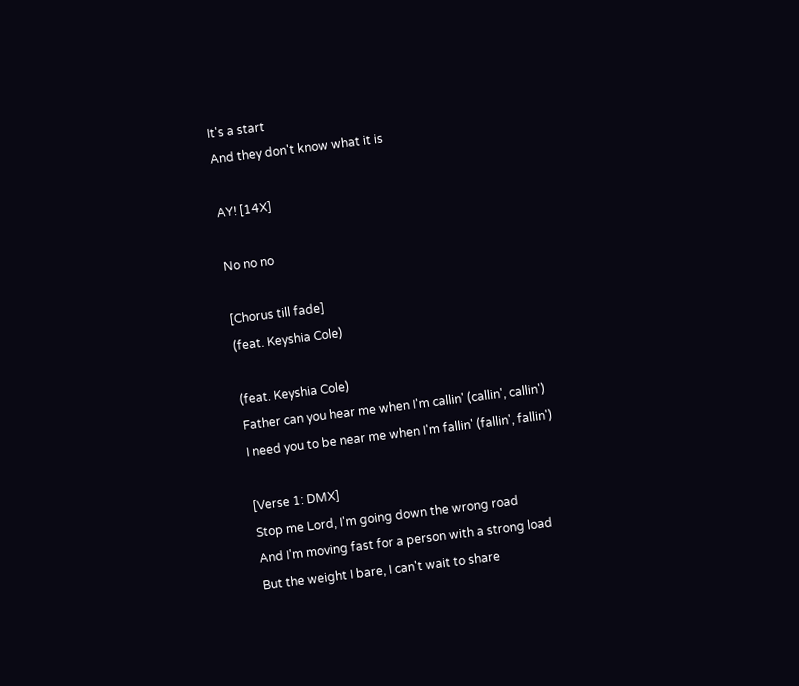It's a start
And they don't know what it is

AY! [14X]

No no no

[Chorus till fade]
(feat. Keyshia Cole)

(feat. Keyshia Cole)
Father can you hear me when I'm callin' (callin', callin')
I need you to be near me when I'm fallin' (fallin', fallin')

[Verse 1: DMX]
Stop me Lord, I'm going down the wrong road
And I'm moving fast for a person with a strong load
But the weight I bare, I can't wait to share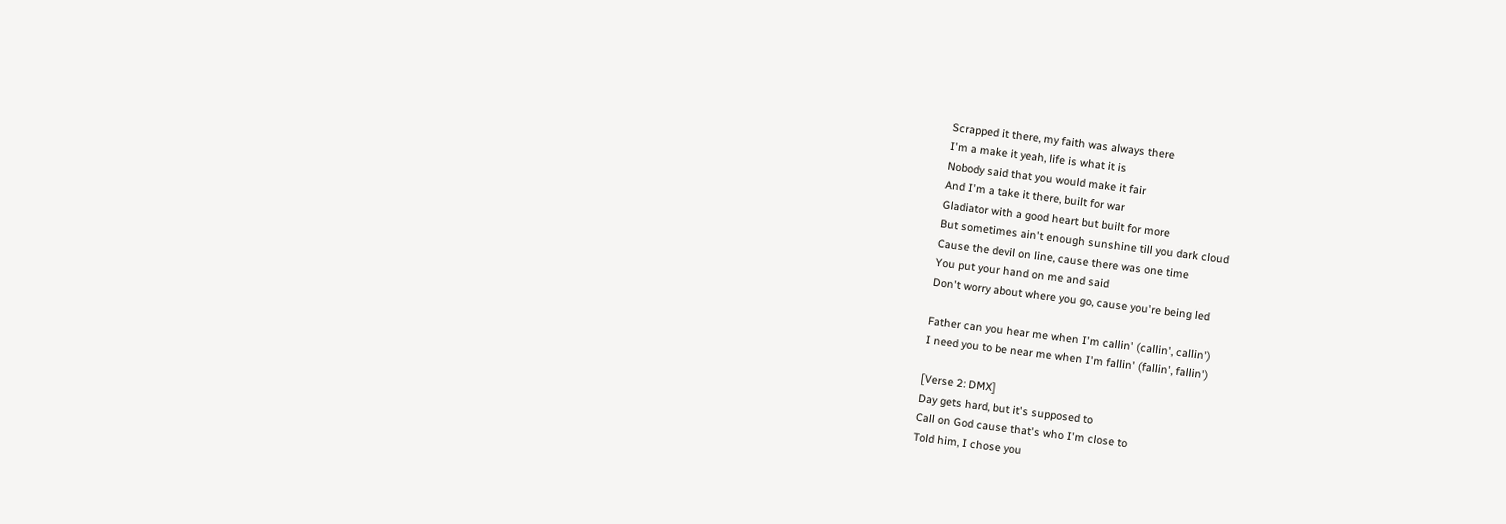Scrapped it there, my faith was always there
I'm a make it yeah, life is what it is
Nobody said that you would make it fair
And I'm a take it there, built for war
Gladiator with a good heart but built for more
But sometimes ain't enough sunshine till you dark cloud
Cause the devil on line, cause there was one time
You put your hand on me and said
Don't worry about where you go, cause you're being led

Father can you hear me when I'm callin' (callin', callin')
I need you to be near me when I'm fallin' (fallin', fallin')

[Verse 2: DMX]
Day gets hard, but it's supposed to
Call on God cause that's who I'm close to
Told him, I chose you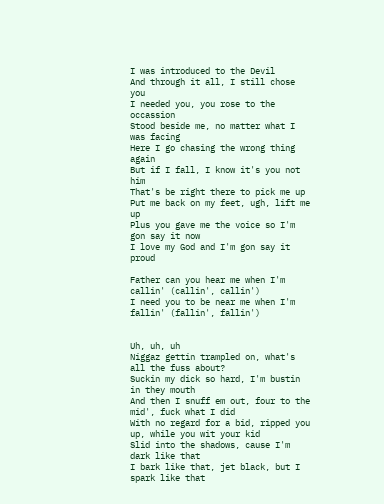I was introduced to the Devil
And through it all, I still chose you
I needed you, you rose to the occassion
Stood beside me, no matter what I was facing
Here I go chasing the wrong thing again
But if I fall, I know it's you not him
That's be right there to pick me up
Put me back on my feet, ugh, lift me up
Plus you gave me the voice so I'm gon say it now
I love my God and I'm gon say it proud

Father can you hear me when I'm callin' (callin', callin')
I need you to be near me when I'm fallin' (fallin', fallin')


Uh, uh, uh
Niggaz gettin trampled on, what's all the fuss about?
Suckin my dick so hard, I'm bustin in they mouth
And then I snuff em out, four to the mid', fuck what I did
With no regard for a bid, ripped you up, while you wit your kid
Slid into the shadows, cause I'm dark like that
I bark like that, jet black, but I spark like that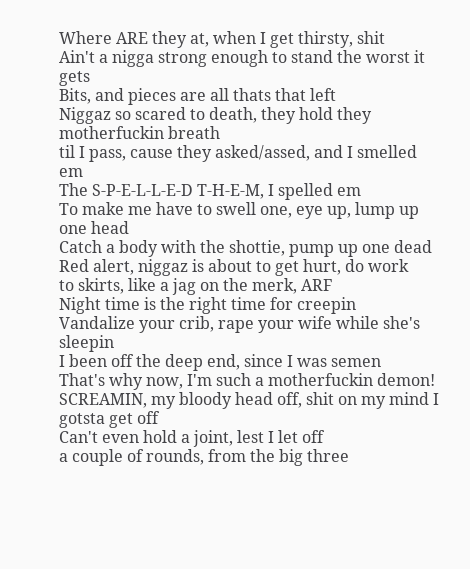Where ARE they at, when I get thirsty, shit
Ain't a nigga strong enough to stand the worst it gets
Bits, and pieces are all thats that left
Niggaz so scared to death, they hold they motherfuckin breath
til I pass, cause they asked/assed, and I smelled em
The S-P-E-L-L-E-D T-H-E-M, I spelled em
To make me have to swell one, eye up, lump up one head
Catch a body with the shottie, pump up one dead
Red alert, niggaz is about to get hurt, do work
to skirts, like a jag on the merk, ARF
Night time is the right time for creepin
Vandalize your crib, rape your wife while she's sleepin
I been off the deep end, since I was semen
That's why now, I'm such a motherfuckin demon!
SCREAMIN, my bloody head off, shit on my mind I gotsta get off
Can't even hold a joint, lest I let off
a couple of rounds, from the big three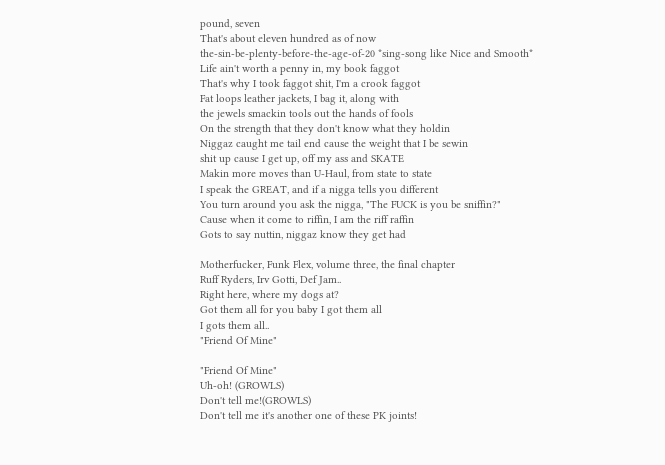pound, seven
That's about eleven hundred as of now
the-sin-be-plenty-before-the-age-of-20 *sing-song like Nice and Smooth*
Life ain't worth a penny in, my book faggot
That's why I took faggot shit, I'm a crook faggot
Fat loops leather jackets, I bag it, along with
the jewels smackin tools out the hands of fools
On the strength that they don't know what they holdin
Niggaz caught me tail end cause the weight that I be sewin
shit up cause I get up, off my ass and SKATE
Makin more moves than U-Haul, from state to state
I speak the GREAT, and if a nigga tells you different
You turn around you ask the nigga, "The FUCK is you be sniffin?"
Cause when it come to riffin, I am the riff raffin
Gots to say nuttin, niggaz know they get had

Motherfucker, Funk Flex, volume three, the final chapter
Ruff Ryders, Irv Gotti, Def Jam..
Right here, where my dogs at?
Got them all for you baby I got them all
I gots them all..
"Friend Of Mine"

"Friend Of Mine"
Uh-oh! (GROWLS)
Don't tell me!(GROWLS)
Don't tell me it's another one of these PK joints!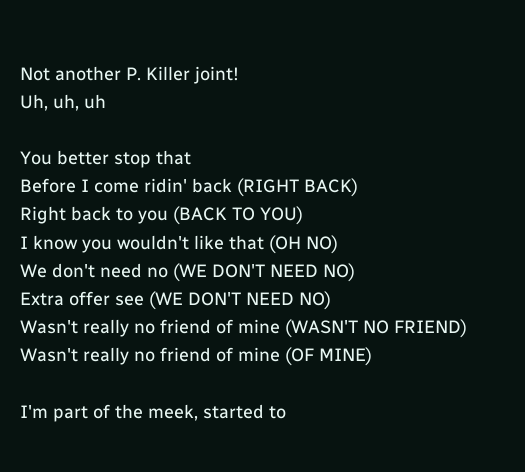Not another P. Killer joint!
Uh, uh, uh

You better stop that
Before I come ridin' back (RIGHT BACK)
Right back to you (BACK TO YOU)
I know you wouldn't like that (OH NO)
We don't need no (WE DON'T NEED NO)
Extra offer see (WE DON'T NEED NO)
Wasn't really no friend of mine (WASN'T NO FRIEND)
Wasn't really no friend of mine (OF MINE)

I'm part of the meek, started to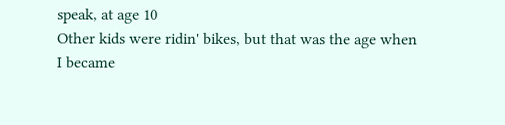speak, at age 10
Other kids were ridin' bikes, but that was the age when
I became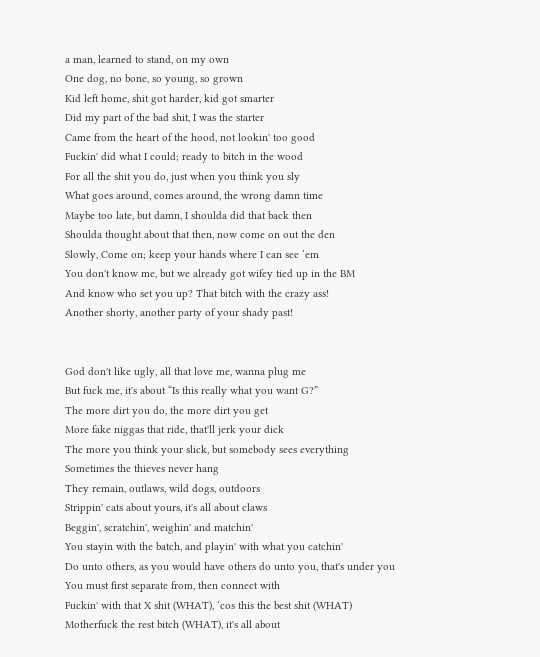a man, learned to stand, on my own
One dog, no bone, so young, so grown
Kid left home, shit got harder, kid got smarter
Did my part of the bad shit, I was the starter
Came from the heart of the hood, not lookin' too good
Fuckin' did what I could; ready to bitch in the wood
For all the shit you do, just when you think you sly
What goes around, comes around, the wrong damn time
Maybe too late, but damn, I shoulda did that back then
Shoulda thought about that then, now come on out the den
Slowly, Come on; keep your hands where I can see ‘em
You don't know me, but we already got wifey tied up in the BM
And know who set you up? That bitch with the crazy ass!
Another shorty, another party of your shady past!


God don't like ugly, all that love me, wanna plug me
But fuck me, it's about “Is this really what you want G?”
The more dirt you do, the more dirt you get
More fake niggas that ride, that'll jerk your dick
The more you think your slick, but somebody sees everything
Sometimes the thieves never hang
They remain, outlaws, wild dogs, outdoors
Strippin' cats about yours, it's all about claws
Beggin', scratchin', weighin' and matchin'
You stayin with the batch, and playin' with what you catchin'
Do unto others, as you would have others do unto you, that's under you
You must first separate from, then connect with
Fuckin' with that X shit (WHAT), ‘cos this the best shit (WHAT)
Motherfuck the rest bitch (WHAT), it's all about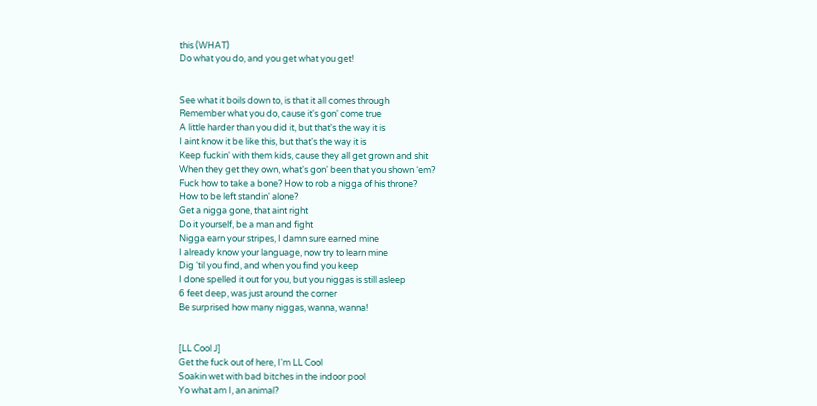this (WHAT)
Do what you do, and you get what you get!


See what it boils down to, is that it all comes through
Remember what you do, cause it's gon' come true
A little harder than you did it, but that's the way it is
I aint know it be like this, but that's the way it is
Keep fuckin' with them kids, cause they all get grown and shit
When they get they own, what's gon' been that you shown ‘em?
Fuck how to take a bone? How to rob a nigga of his throne?
How to be left standin' alone?
Get a nigga gone, that aint right
Do it yourself, be a man and fight
Nigga earn your stripes, I damn sure earned mine
I already know your language, now try to learn mine
Dig ‘til you find, and when you find you keep
I done spelled it out for you, but you niggas is still asleep
6 feet deep, was just around the corner
Be surprised how many niggas, wanna, wanna!


[LL Cool J]
Get the fuck out of here, I'm LL Cool
Soakin wet with bad bitches in the indoor pool
Yo what am I, an animal?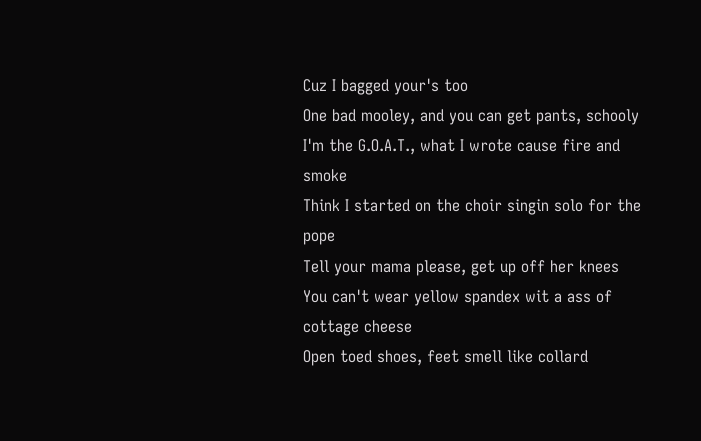Cuz I bagged your's too
One bad mooley, and you can get pants, schooly
I'm the G.O.A.T., what I wrote cause fire and smoke
Think I started on the choir singin solo for the pope
Tell your mama please, get up off her knees
You can't wear yellow spandex wit a ass of cottage cheese
Open toed shoes, feet smell like collard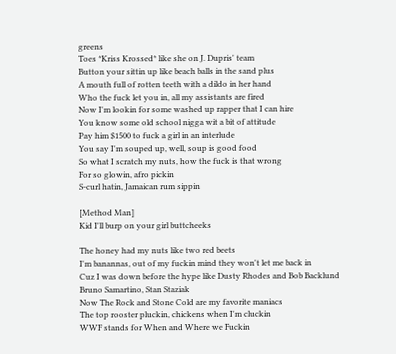greens
Toes *Kriss Krossed* like she on J. Dupris' team
Button your sittin up like beach balls in the sand plus
A mouth full of rotten teeth with a dildo in her hand
Who the fuck let you in, all my assistants are fired
Now I'm lookin for some washed up rapper that I can hire
You know some old school nigga wit a bit of attitude
Pay him $1500 to fuck a girl in an interlude
You say I'm souped up, well, soup is good food
So what I scratch my nuts, how the fuck is that wrong
For so glowin, afro pickin
S-curl hatin, Jamaican rum sippin

[Method Man]
Kid I'll burp on your girl buttcheeks

The honey had my nuts like two red beets
I'm banannas, out of my fuckin mind they won't let me back in
Cuz I was down before the hype like Dusty Rhodes and Bob Backlund
Bruno Samartino, Stan Staziak
Now The Rock and Stone Cold are my favorite maniacs
The top rooster pluckin, chickens when I'm cluckin
WWF stands for When and Where we Fuckin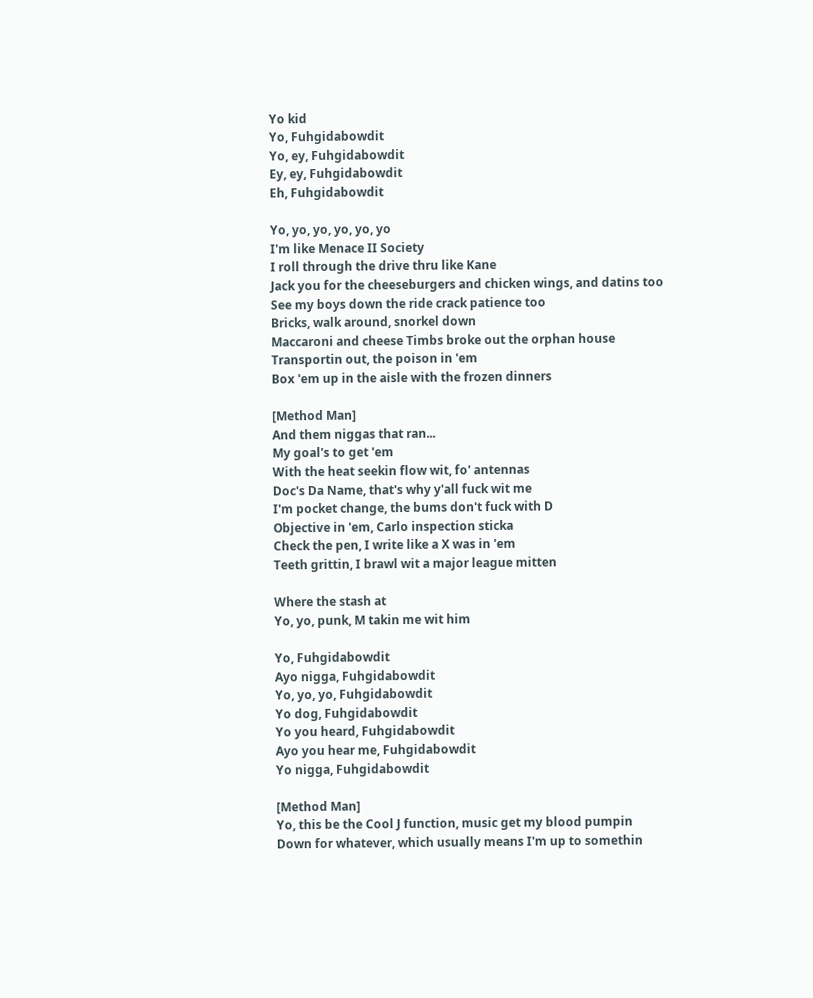Yo kid
Yo, Fuhgidabowdit
Yo, ey, Fuhgidabowdit
Ey, ey, Fuhgidabowdit
Eh, Fuhgidabowdit

Yo, yo, yo, yo, yo, yo
I'm like Menace II Society
I roll through the drive thru like Kane
Jack you for the cheeseburgers and chicken wings, and datins too
See my boys down the ride crack patience too
Bricks, walk around, snorkel down
Maccaroni and cheese Timbs broke out the orphan house
Transportin out, the poison in 'em
Box 'em up in the aisle with the frozen dinners

[Method Man]
And them niggas that ran...
My goal's to get 'em
With the heat seekin flow wit, fo' antennas
Doc's Da Name, that's why y'all fuck wit me
I'm pocket change, the bums don't fuck with D
Objective in 'em, Carlo inspection sticka
Check the pen, I write like a X was in 'em
Teeth grittin, I brawl wit a major league mitten

Where the stash at
Yo, yo, punk, M takin me wit him

Yo, Fuhgidabowdit
Ayo nigga, Fuhgidabowdit
Yo, yo, yo, Fuhgidabowdit
Yo dog, Fuhgidabowdit
Yo you heard, Fuhgidabowdit
Ayo you hear me, Fuhgidabowdit
Yo nigga, Fuhgidabowdit

[Method Man]
Yo, this be the Cool J function, music get my blood pumpin
Down for whatever, which usually means I'm up to somethin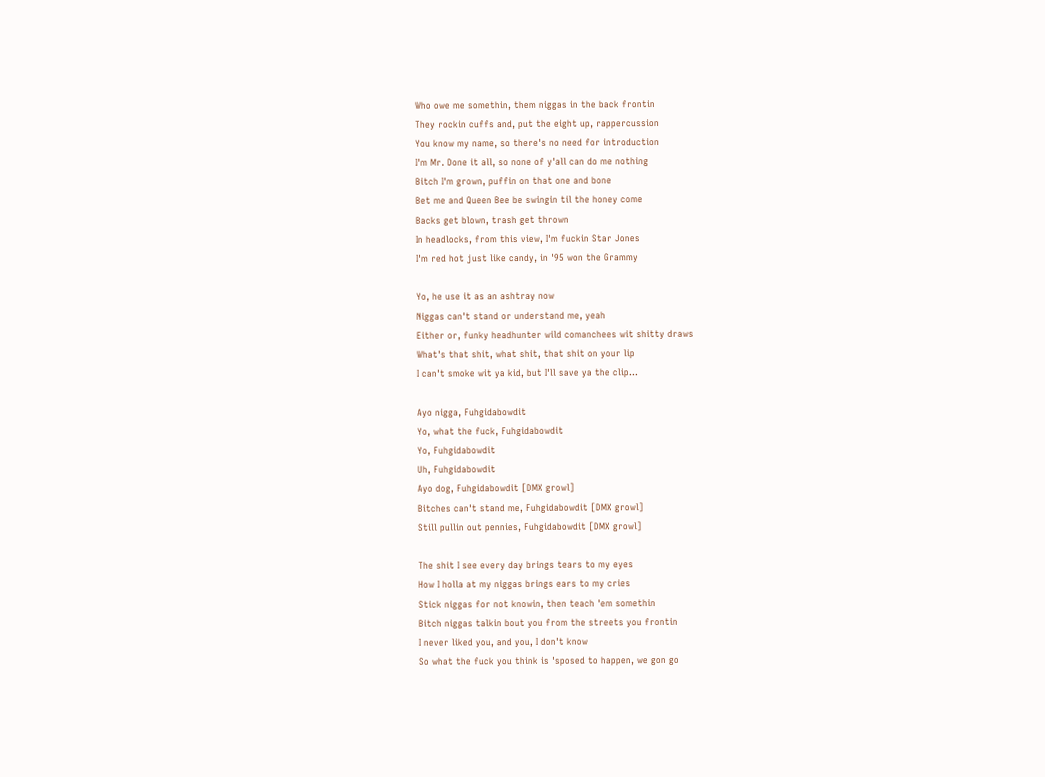Who owe me somethin, them niggas in the back frontin
They rockin cuffs and, put the eight up, rappercussion
You know my name, so there's no need for introduction
I'm Mr. Done it all, so none of y'all can do me nothing
Bitch I'm grown, puffin on that one and bone
Bet me and Queen Bee be swingin til the honey come
Backs get blown, trash get thrown
In headlocks, from this view, I'm fuckin Star Jones
I'm red hot just like candy, in '95 won the Grammy

Yo, he use it as an ashtray now
Niggas can't stand or understand me, yeah
Either or, funky headhunter wild comanchees wit shitty draws
What's that shit, what shit, that shit on your lip
I can't smoke wit ya kid, but I'll save ya the clip...

Ayo nigga, Fuhgidabowdit
Yo, what the fuck, Fuhgidabowdit
Yo, Fuhgidabowdit
Uh, Fuhgidabowdit
Ayo dog, Fuhgidabowdit [DMX growl]
Bitches can't stand me, Fuhgidabowdit [DMX growl]
Still pullin out pennies, Fuhgidabowdit [DMX growl]

The shit I see every day brings tears to my eyes
How I holla at my niggas brings ears to my cries
Stick niggas for not knowin, then teach 'em somethin
Bitch niggas talkin bout you from the streets you frontin
I never liked you, and you, I don't know
So what the fuck you think is 'sposed to happen, we gon go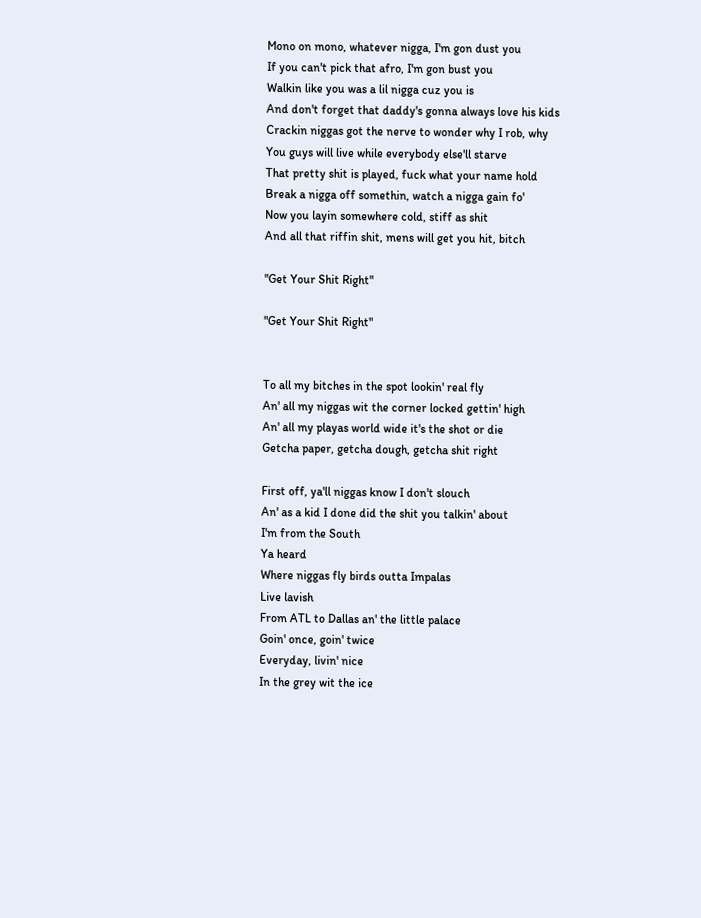Mono on mono, whatever nigga, I'm gon dust you
If you can't pick that afro, I'm gon bust you
Walkin like you was a lil nigga cuz you is
And don't forget that daddy's gonna always love his kids
Crackin niggas got the nerve to wonder why I rob, why
You guys will live while everybody else'll starve
That pretty shit is played, fuck what your name hold
Break a nigga off somethin, watch a nigga gain fo'
Now you layin somewhere cold, stiff as shit
And all that riffin shit, mens will get you hit, bitch

"Get Your Shit Right"

"Get Your Shit Right"


To all my bitches in the spot lookin' real fly
An' all my niggas wit the corner locked gettin' high
An' all my playas world wide it's the shot or die
Getcha paper, getcha dough, getcha shit right

First off, ya'll niggas know I don't slouch
An' as a kid I done did the shit you talkin' about
I'm from the South
Ya heard
Where niggas fly birds outta Impalas
Live lavish
From ATL to Dallas an' the little palace
Goin' once, goin' twice
Everyday, livin' nice
In the grey wit the ice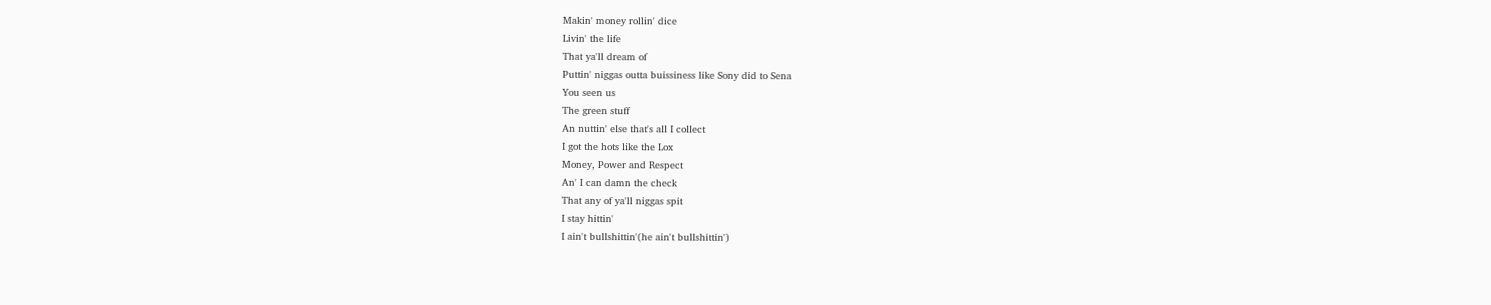Makin' money rollin' dice
Livin' the life
That ya'll dream of
Puttin' niggas outta buissiness like Sony did to Sena
You seen us
The green stuff
An nuttin' else that's all I collect
I got the hots like the Lox
Money, Power and Respect
An' I can damn the check
That any of ya'll niggas spit
I stay hittin'
I ain't bullshittin'(he ain't bullshittin')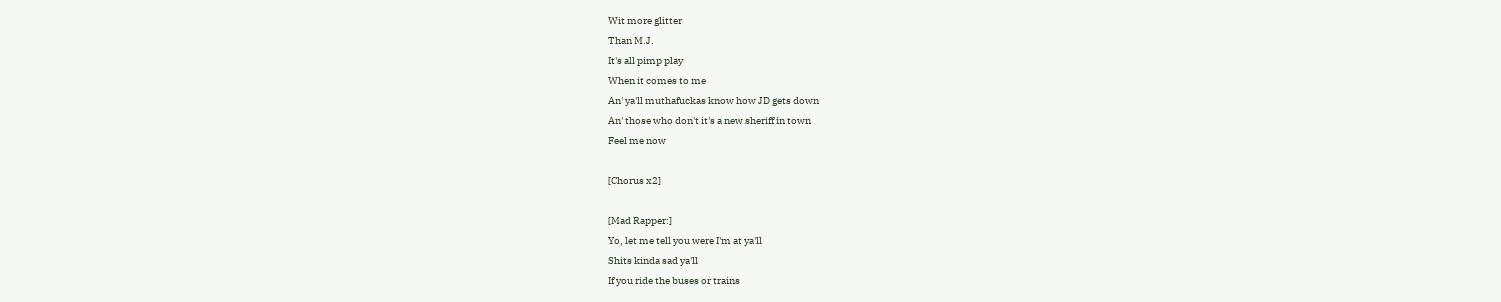Wit more glitter
Than M.J.
It's all pimp play
When it comes to me
An' ya'll muthafuckas know how JD gets down
An' those who don't it's a new sheriff in town
Feel me now

[Chorus x2]

[Mad Rapper:]
Yo, let me tell you were I'm at ya'll
Shits kinda sad ya'll
If you ride the buses or trains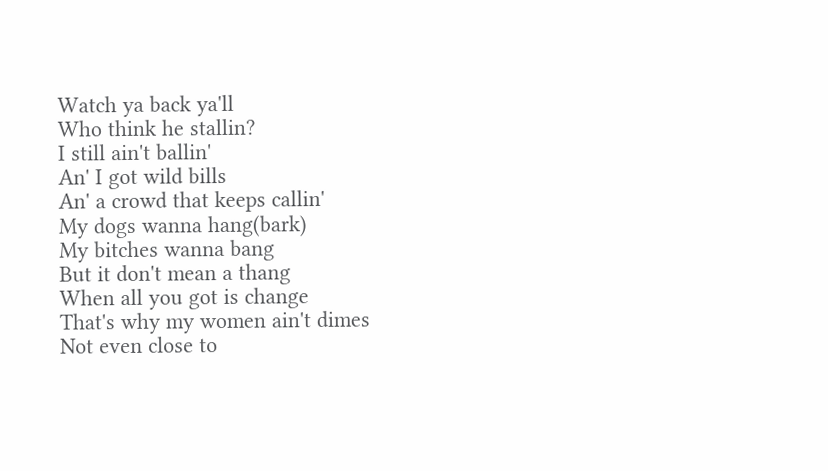Watch ya back ya'll
Who think he stallin?
I still ain't ballin'
An' I got wild bills
An' a crowd that keeps callin'
My dogs wanna hang(bark)
My bitches wanna bang
But it don't mean a thang
When all you got is change
That's why my women ain't dimes
Not even close to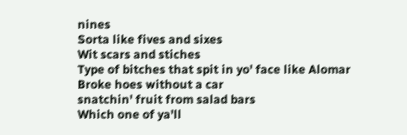nines
Sorta like fives and sixes
Wit scars and stiches
Type of bitches that spit in yo' face like Alomar
Broke hoes without a car
snatchin' fruit from salad bars
Which one of ya'll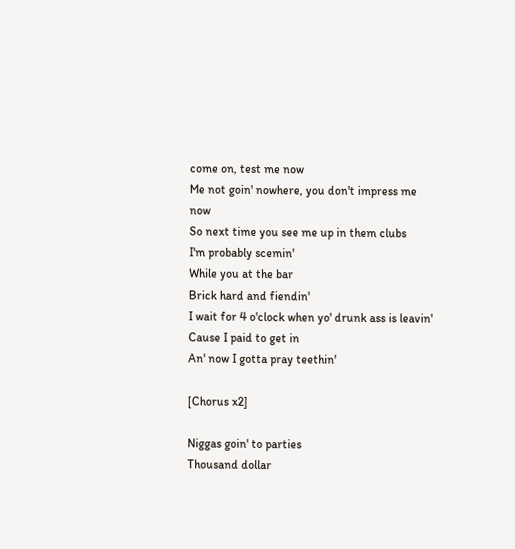come on, test me now
Me not goin' nowhere, you don't impress me now
So next time you see me up in them clubs
I'm probably scemin'
While you at the bar
Brick hard and fiendin'
I wait for 4 o'clock when yo' drunk ass is leavin'
Cause I paid to get in
An' now I gotta pray teethin'

[Chorus x2]

Niggas goin' to parties
Thousand dollar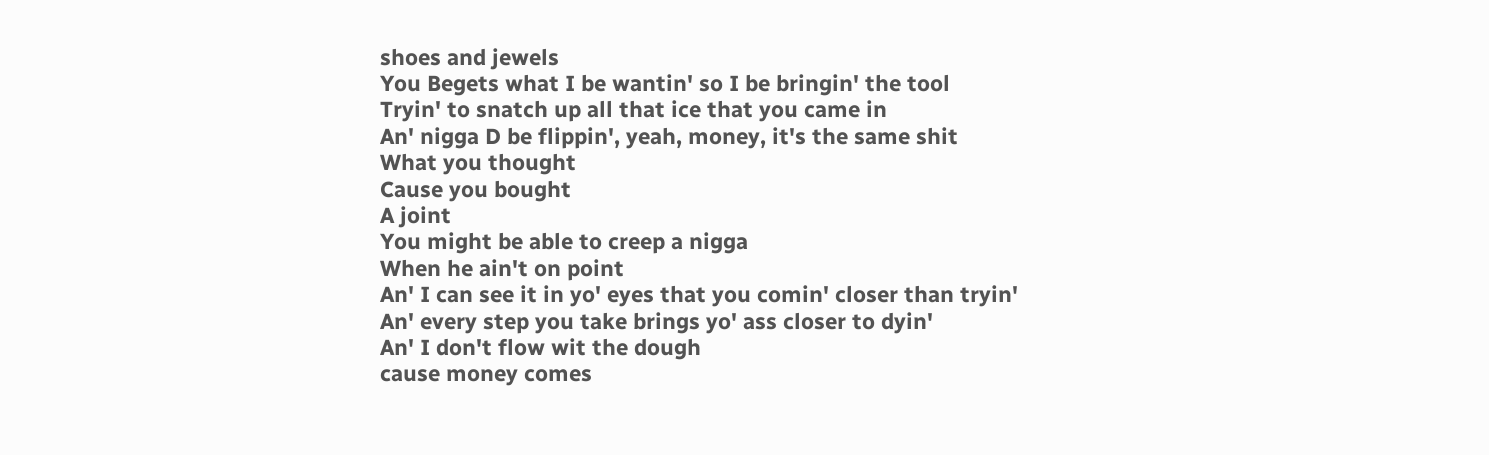shoes and jewels
You Begets what I be wantin' so I be bringin' the tool
Tryin' to snatch up all that ice that you came in
An' nigga D be flippin', yeah, money, it's the same shit
What you thought
Cause you bought
A joint
You might be able to creep a nigga
When he ain't on point
An' I can see it in yo' eyes that you comin' closer than tryin'
An' every step you take brings yo' ass closer to dyin'
An' I don't flow wit the dough
cause money comes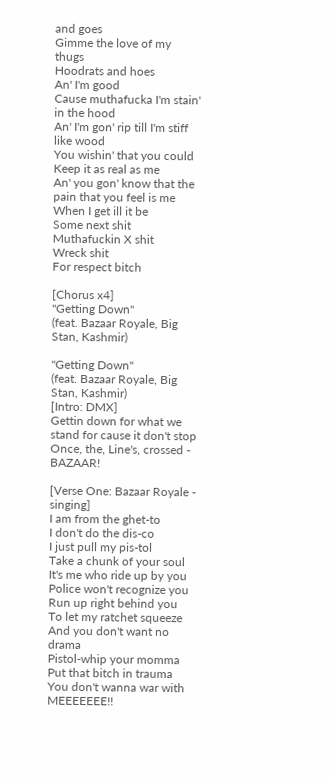and goes
Gimme the love of my thugs
Hoodrats and hoes
An' I'm good
Cause muthafucka I'm stain' in the hood
An' I'm gon' rip till I'm stiff like wood
You wishin' that you could
Keep it as real as me
An' you gon' know that the pain that you feel is me
When I get ill it be
Some next shit
Muthafuckin X shit
Wreck shit
For respect bitch

[Chorus x4]
"Getting Down"
(feat. Bazaar Royale, Big Stan, Kashmir)

"Getting Down"
(feat. Bazaar Royale, Big Stan, Kashmir)
[Intro: DMX]
Gettin down for what we stand for cause it don't stop
Once, the, Line's, crossed - BAZAAR!

[Verse One: Bazaar Royale - singing]
I am from the ghet-to
I don't do the dis-co
I just pull my pis-tol
Take a chunk of your soul
It's me who ride up by you
Police won't recognize you
Run up right behind you
To let my ratchet squeeze
And you don't want no drama
Pistol-whip your momma
Put that bitch in trauma
You don't wanna war with MEEEEEEE!!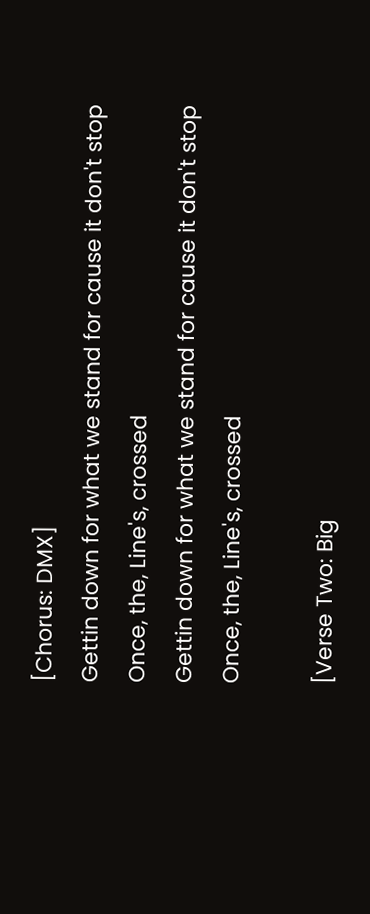[Chorus: DMX]
Gettin down for what we stand for cause it don't stop
Once, the, Line's, crossed
Gettin down for what we stand for cause it don't stop
Once, the, Line's, crossed

[Verse Two: Big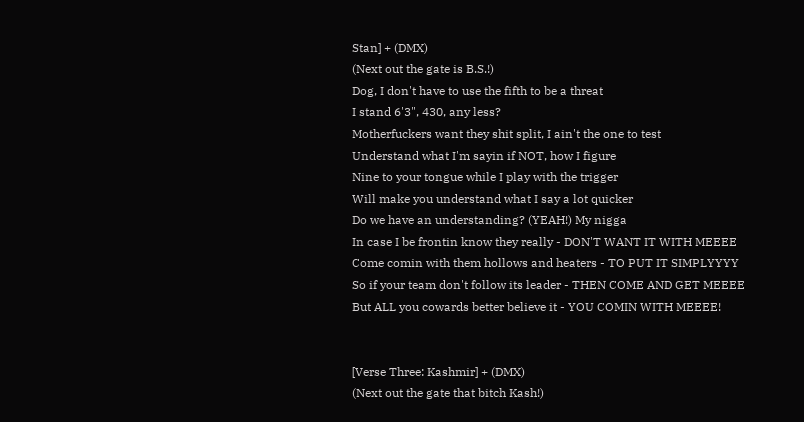Stan] + (DMX)
(Next out the gate is B.S.!)
Dog, I don't have to use the fifth to be a threat
I stand 6'3", 430, any less?
Motherfuckers want they shit split, I ain't the one to test
Understand what I'm sayin if NOT, how I figure
Nine to your tongue while I play with the trigger
Will make you understand what I say a lot quicker
Do we have an understanding? (YEAH!) My nigga
In case I be frontin know they really - DON'T WANT IT WITH MEEEE
Come comin with them hollows and heaters - TO PUT IT SIMPLYYYY
So if your team don't follow its leader - THEN COME AND GET MEEEE
But ALL you cowards better believe it - YOU COMIN WITH MEEEE!


[Verse Three: Kashmir] + (DMX)
(Next out the gate that bitch Kash!)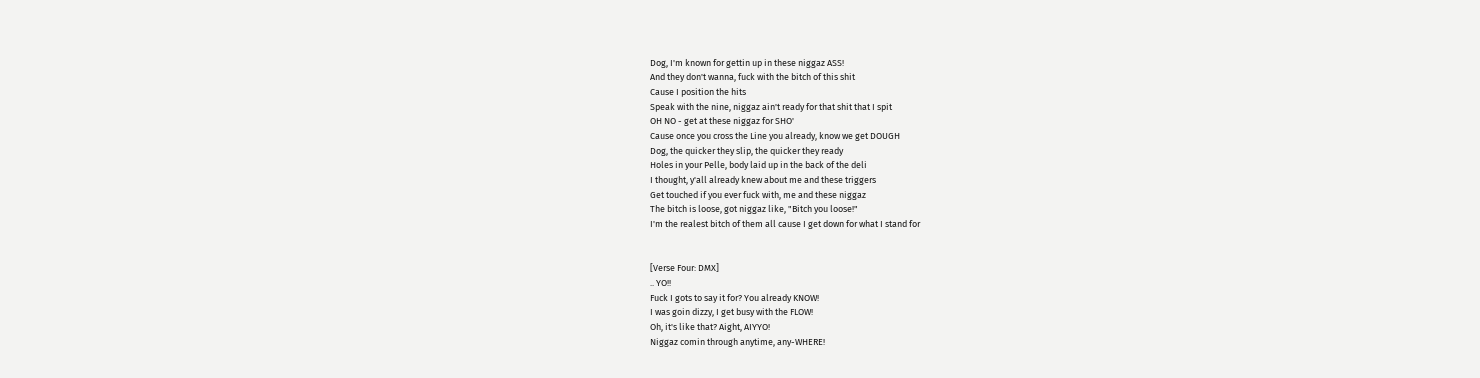Dog, I'm known for gettin up in these niggaz ASS!
And they don't wanna, fuck with the bitch of this shit
Cause I position the hits
Speak with the nine, niggaz ain't ready for that shit that I spit
OH NO - get at these niggaz for SHO'
Cause once you cross the Line you already, know we get DOUGH
Dog, the quicker they slip, the quicker they ready
Holes in your Pelle, body laid up in the back of the deli
I thought, y'all already knew about me and these triggers
Get touched if you ever fuck with, me and these niggaz
The bitch is loose, got niggaz like, "Bitch you loose!"
I'm the realest bitch of them all cause I get down for what I stand for


[Verse Four: DMX]
.. YO!!
Fuck I gots to say it for? You already KNOW!
I was goin dizzy, I get busy with the FLOW!
Oh, it's like that? Aight, AIYYO!
Niggaz comin through anytime, any-WHERE!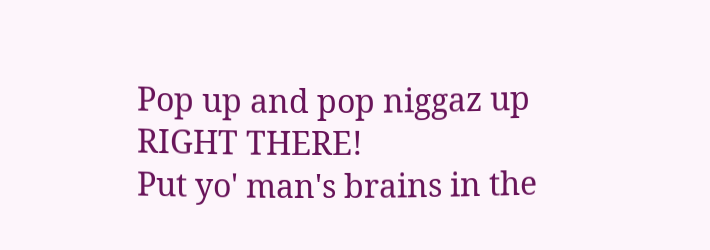Pop up and pop niggaz up RIGHT THERE!
Put yo' man's brains in the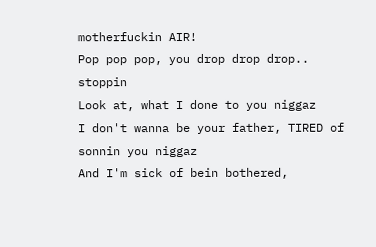motherfuckin AIR!
Pop pop pop, you drop drop drop.. stoppin
Look at, what I done to you niggaz
I don't wanna be your father, TIRED of sonnin you niggaz
And I'm sick of bein bothered,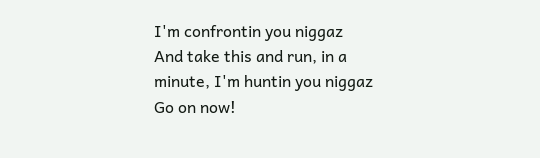I'm confrontin you niggaz
And take this and run, in a minute, I'm huntin you niggaz
Go on now!